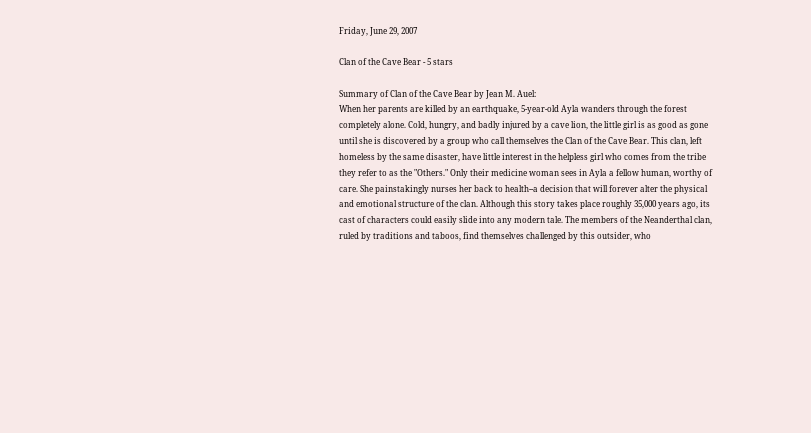Friday, June 29, 2007

Clan of the Cave Bear - 5 stars

Summary of Clan of the Cave Bear by Jean M. Auel:
When her parents are killed by an earthquake, 5-year-old Ayla wanders through the forest completely alone. Cold, hungry, and badly injured by a cave lion, the little girl is as good as gone until she is discovered by a group who call themselves the Clan of the Cave Bear. This clan, left homeless by the same disaster, have little interest in the helpless girl who comes from the tribe they refer to as the "Others." Only their medicine woman sees in Ayla a fellow human, worthy of care. She painstakingly nurses her back to health--a decision that will forever alter the physical and emotional structure of the clan. Although this story takes place roughly 35,000 years ago, its cast of characters could easily slide into any modern tale. The members of the Neanderthal clan, ruled by traditions and taboos, find themselves challenged by this outsider, who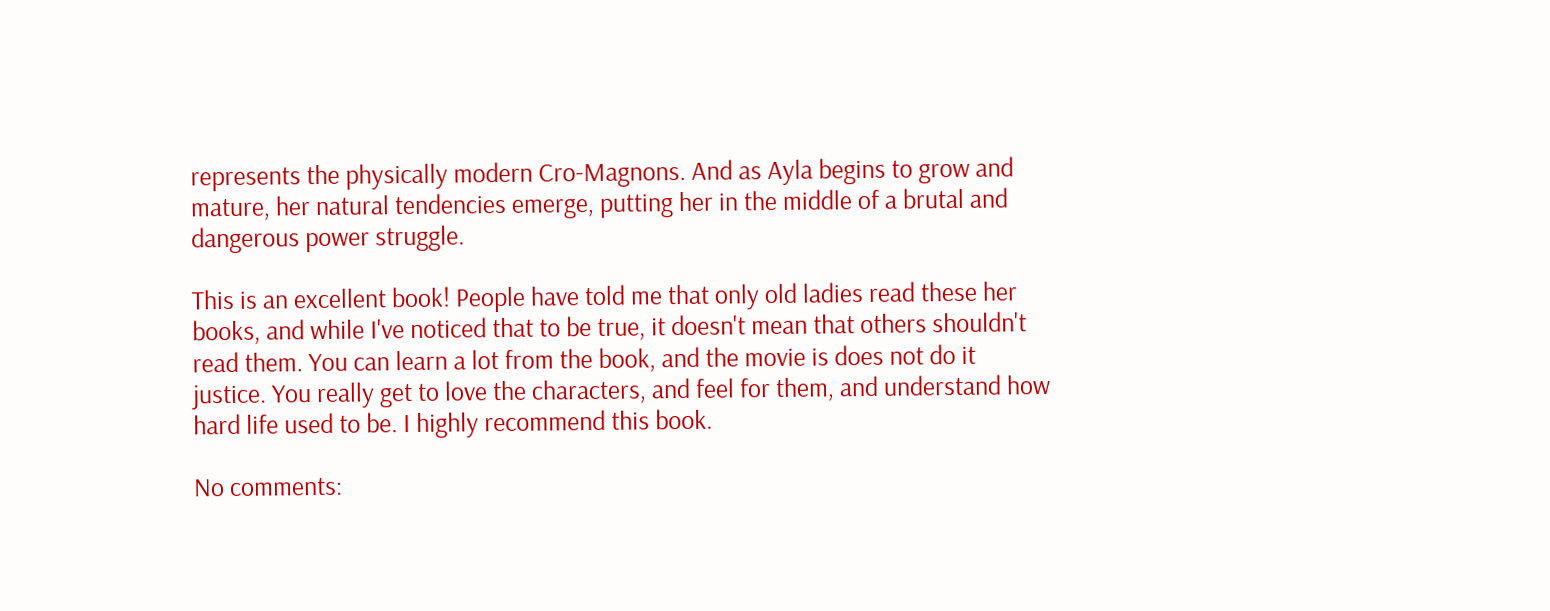represents the physically modern Cro-Magnons. And as Ayla begins to grow and mature, her natural tendencies emerge, putting her in the middle of a brutal and dangerous power struggle.

This is an excellent book! People have told me that only old ladies read these her books, and while I've noticed that to be true, it doesn't mean that others shouldn't read them. You can learn a lot from the book, and the movie is does not do it justice. You really get to love the characters, and feel for them, and understand how hard life used to be. I highly recommend this book.

No comments: